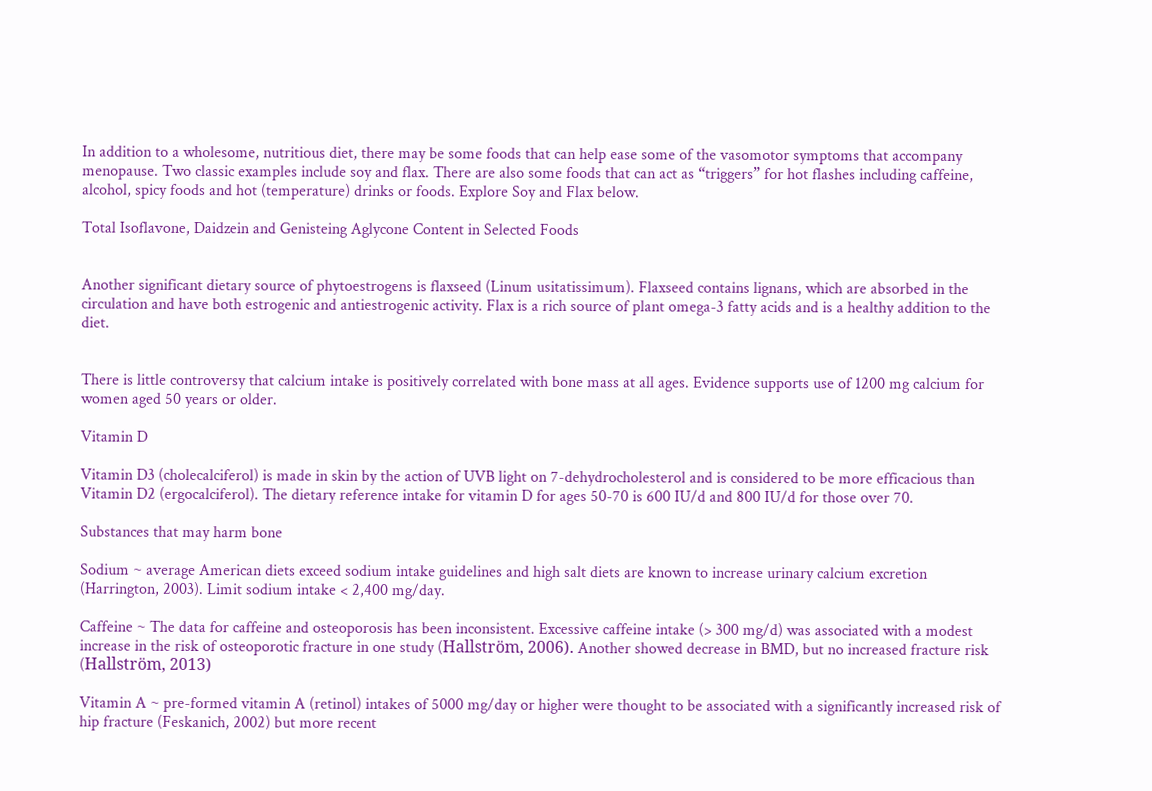In addition to a wholesome, nutritious diet, there may be some foods that can help ease some of the vasomotor symptoms that accompany menopause. Two classic examples include soy and flax. There are also some foods that can act as “triggers” for hot flashes including caffeine, alcohol, spicy foods and hot (temperature) drinks or foods. Explore Soy and Flax below.

Total Isoflavone, Daidzein and Genisteing Aglycone Content in Selected Foods


Another significant dietary source of phytoestrogens is flaxseed (Linum usitatissimum). Flaxseed contains lignans, which are absorbed in the circulation and have both estrogenic and antiestrogenic activity. Flax is a rich source of plant omega-3 fatty acids and is a healthy addition to the diet.


There is little controversy that calcium intake is positively correlated with bone mass at all ages. Evidence supports use of 1200 mg calcium for women aged 50 years or older.

Vitamin D

Vitamin D3 (cholecalciferol) is made in skin by the action of UVB light on 7-dehydrocholesterol and is considered to be more efficacious than Vitamin D2 (ergocalciferol). The dietary reference intake for vitamin D for ages 50-70 is 600 IU/d and 800 IU/d for those over 70.

Substances that may harm bone

Sodium ~ average American diets exceed sodium intake guidelines and high salt diets are known to increase urinary calcium excretion (Harrington, 2003). Limit sodium intake < 2,400 mg/day.

Caffeine ~ The data for caffeine and osteoporosis has been inconsistent. Excessive caffeine intake (> 300 mg/d) was associated with a modest increase in the risk of osteoporotic fracture in one study (Hallström, 2006). Another showed decrease in BMD, but no increased fracture risk (Hallström, 2013)

Vitamin A ~ pre-formed vitamin A (retinol) intakes of 5000 mg/day or higher were thought to be associated with a significantly increased risk of hip fracture (Feskanich, 2002) but more recent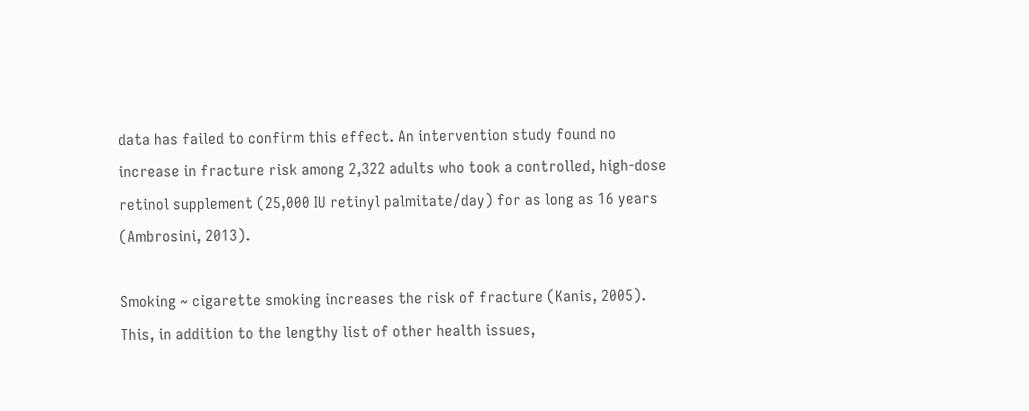data has failed to confirm this effect. An intervention study found no increase in fracture risk among 2,322 adults who took a controlled, high-dose retinol supplement (25,000 IU retinyl palmitate/day) for as long as 16 years (Ambrosini, 2013).

Smoking ~ cigarette smoking increases the risk of fracture (Kanis, 2005). This, in addition to the lengthy list of other health issues,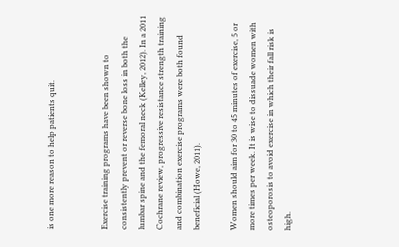is one more reason to help patients quit.


Exercise training programs have been shown to consistently prevent or reverse bone loss in both the lumbar spine and the femoral neck (Kelley, 2012). In a 2011 Cochrane review, progressive resistance strength training and combination exercise programs were both found beneficial (Howe, 2011).

Women should aim for 30 to 45 minutes of exercise, 5 or more times per week. It is wise to dissuade women with osteoporosis to avoid exercise in which their fall risk is high.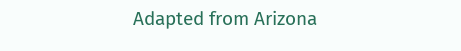Adapted from Arizona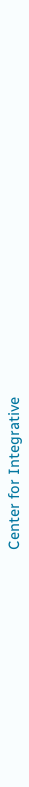Center for Integrative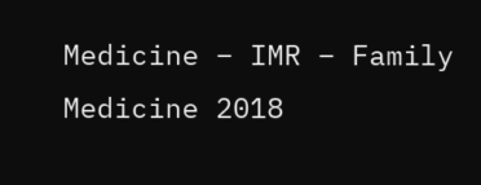Medicine – IMR – Family Medicine 2018